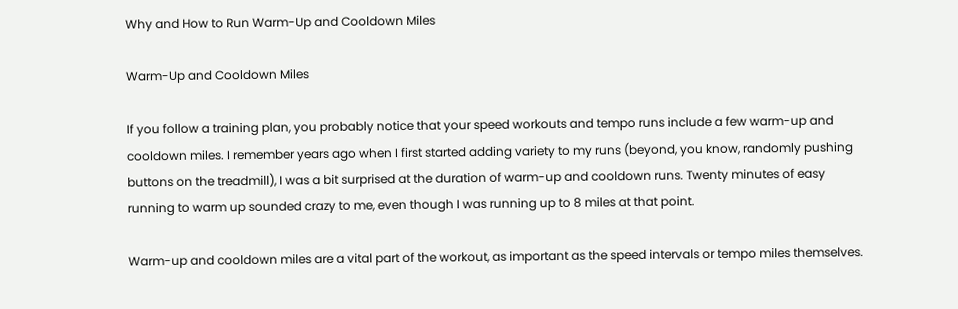Why and How to Run Warm-Up and Cooldown Miles

Warm-Up and Cooldown Miles

If you follow a training plan, you probably notice that your speed workouts and tempo runs include a few warm-up and cooldown miles. I remember years ago when I first started adding variety to my runs (beyond, you know, randomly pushing buttons on the treadmill), I was a bit surprised at the duration of warm-up and cooldown runs. Twenty minutes of easy running to warm up sounded crazy to me, even though I was running up to 8 miles at that point.

Warm-up and cooldown miles are a vital part of the workout, as important as the speed intervals or tempo miles themselves.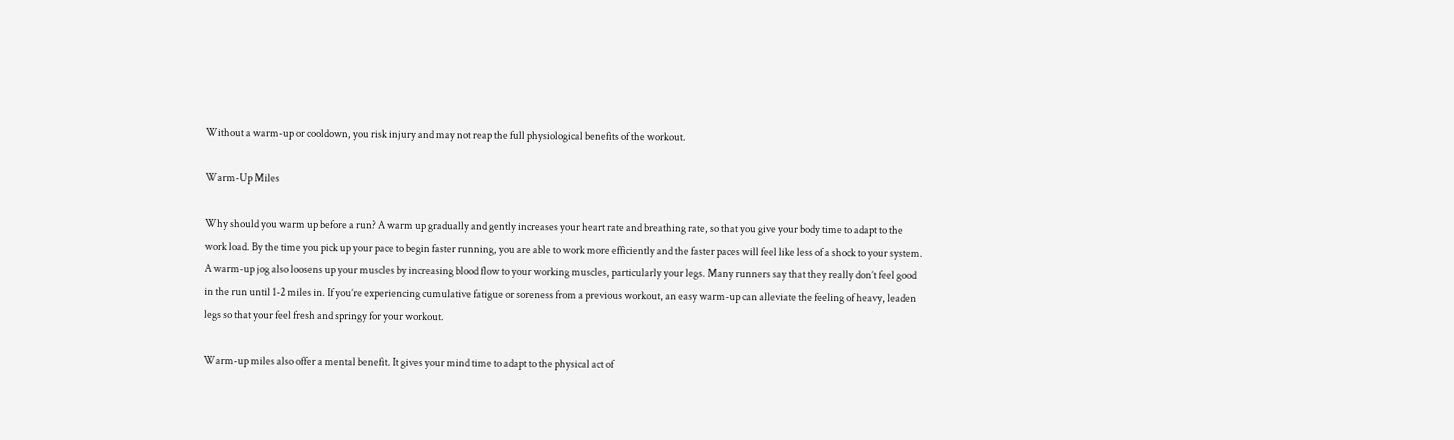Without a warm-up or cooldown, you risk injury and may not reap the full physiological benefits of the workout.

Warm-Up Miles

Why should you warm up before a run? A warm up gradually and gently increases your heart rate and breathing rate, so that you give your body time to adapt to the work load. By the time you pick up your pace to begin faster running, you are able to work more efficiently and the faster paces will feel like less of a shock to your system. A warm-up jog also loosens up your muscles by increasing blood flow to your working muscles, particularly your legs. Many runners say that they really don’t feel good in the run until 1-2 miles in. If you’re experiencing cumulative fatigue or soreness from a previous workout, an easy warm-up can alleviate the feeling of heavy, leaden legs so that your feel fresh and springy for your workout.

Warm-up miles also offer a mental benefit. It gives your mind time to adapt to the physical act of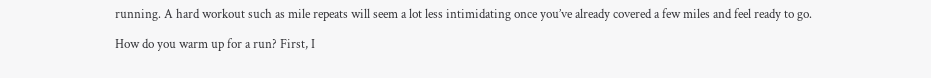running. A hard workout such as mile repeats will seem a lot less intimidating once you’ve already covered a few miles and feel ready to go.

How do you warm up for a run? First, I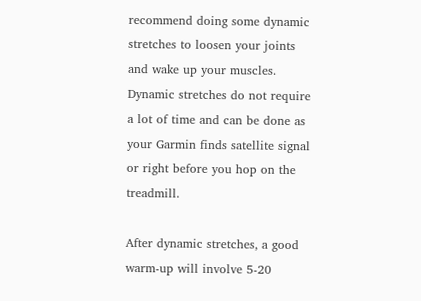recommend doing some dynamic stretches to loosen your joints and wake up your muscles. Dynamic stretches do not require a lot of time and can be done as your Garmin finds satellite signal or right before you hop on the treadmill.

After dynamic stretches, a good warm-up will involve 5-20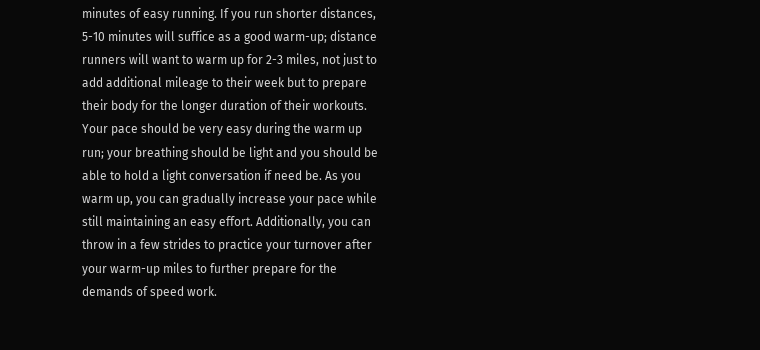minutes of easy running. If you run shorter distances, 5-10 minutes will suffice as a good warm-up; distance runners will want to warm up for 2-3 miles, not just to add additional mileage to their week but to prepare their body for the longer duration of their workouts. Your pace should be very easy during the warm up run; your breathing should be light and you should be able to hold a light conversation if need be. As you warm up, you can gradually increase your pace while still maintaining an easy effort. Additionally, you can throw in a few strides to practice your turnover after your warm-up miles to further prepare for the demands of speed work.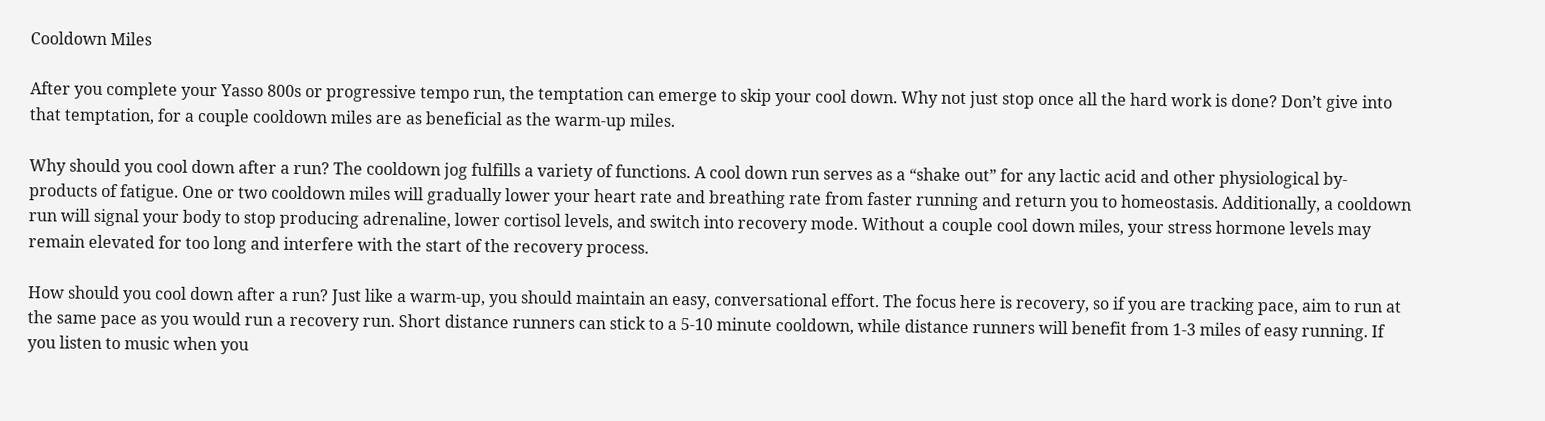Cooldown Miles

After you complete your Yasso 800s or progressive tempo run, the temptation can emerge to skip your cool down. Why not just stop once all the hard work is done? Don’t give into that temptation, for a couple cooldown miles are as beneficial as the warm-up miles.

Why should you cool down after a run? The cooldown jog fulfills a variety of functions. A cool down run serves as a “shake out” for any lactic acid and other physiological by-products of fatigue. One or two cooldown miles will gradually lower your heart rate and breathing rate from faster running and return you to homeostasis. Additionally, a cooldown run will signal your body to stop producing adrenaline, lower cortisol levels, and switch into recovery mode. Without a couple cool down miles, your stress hormone levels may remain elevated for too long and interfere with the start of the recovery process.

How should you cool down after a run? Just like a warm-up, you should maintain an easy, conversational effort. The focus here is recovery, so if you are tracking pace, aim to run at the same pace as you would run a recovery run. Short distance runners can stick to a 5-10 minute cooldown, while distance runners will benefit from 1-3 miles of easy running. If you listen to music when you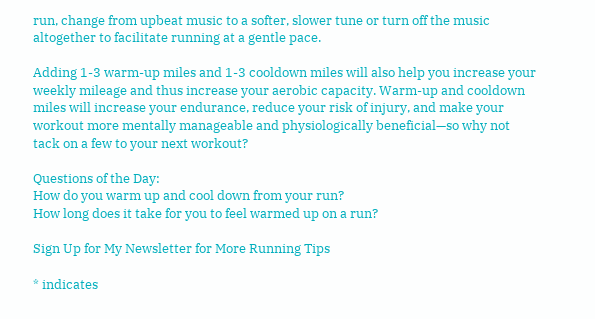run, change from upbeat music to a softer, slower tune or turn off the music altogether to facilitate running at a gentle pace.

Adding 1-3 warm-up miles and 1-3 cooldown miles will also help you increase your weekly mileage and thus increase your aerobic capacity. Warm-up and cooldown miles will increase your endurance, reduce your risk of injury, and make your workout more mentally manageable and physiologically beneficial—so why not tack on a few to your next workout?

Questions of the Day:
How do you warm up and cool down from your run?
How long does it take for you to feel warmed up on a run?

Sign Up for My Newsletter for More Running Tips

* indicates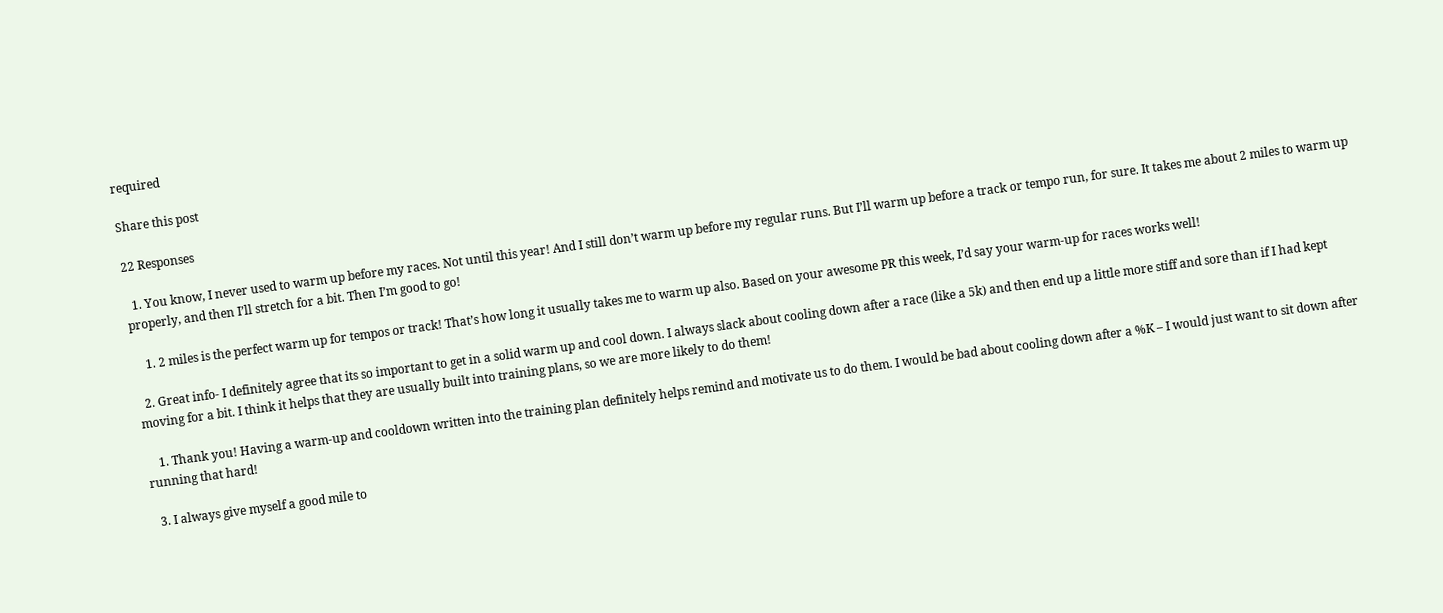required

Share this post

22 Responses

  1. You know, I never used to warm up before my races. Not until this year! And I still don’t warm up before my regular runs. But I’ll warm up before a track or tempo run, for sure. It takes me about 2 miles to warm up properly, and then I’ll stretch for a bit. Then I’m good to go!

    1. 2 miles is the perfect warm up for tempos or track! That’s how long it usually takes me to warm up also. Based on your awesome PR this week, I’d say your warm-up for races works well!

  2. Great info- I definitely agree that its so important to get in a solid warm up and cool down. I always slack about cooling down after a race (like a 5k) and then end up a little more stiff and sore than if I had kept moving for a bit. I think it helps that they are usually built into training plans, so we are more likely to do them!

    1. Thank you! Having a warm-up and cooldown written into the training plan definitely helps remind and motivate us to do them. I would be bad about cooling down after a %K – I would just want to sit down after running that hard!

  3. I always give myself a good mile to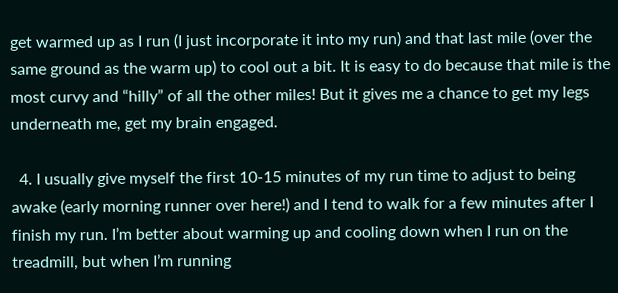get warmed up as I run (I just incorporate it into my run) and that last mile (over the same ground as the warm up) to cool out a bit. It is easy to do because that mile is the most curvy and “hilly” of all the other miles! But it gives me a chance to get my legs underneath me, get my brain engaged.

  4. I usually give myself the first 10-15 minutes of my run time to adjust to being awake (early morning runner over here!) and I tend to walk for a few minutes after I finish my run. I’m better about warming up and cooling down when I run on the treadmill, but when I’m running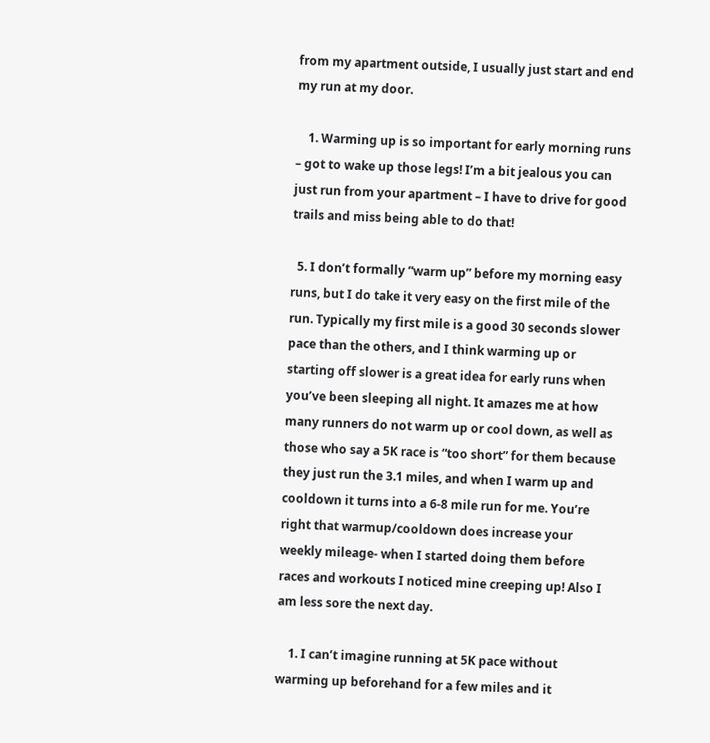from my apartment outside, I usually just start and end my run at my door.

    1. Warming up is so important for early morning runs – got to wake up those legs! I’m a bit jealous you can just run from your apartment – I have to drive for good trails and miss being able to do that!

  5. I don’t formally “warm up” before my morning easy runs, but I do take it very easy on the first mile of the run. Typically my first mile is a good 30 seconds slower pace than the others, and I think warming up or starting off slower is a great idea for early runs when you’ve been sleeping all night. It amazes me at how many runners do not warm up or cool down, as well as those who say a 5K race is “too short” for them because they just run the 3.1 miles, and when I warm up and cooldown it turns into a 6-8 mile run for me. You’re right that warmup/cooldown does increase your weekly mileage- when I started doing them before races and workouts I noticed mine creeping up! Also I am less sore the next day.

    1. I can’t imagine running at 5K pace without warming up beforehand for a few miles and it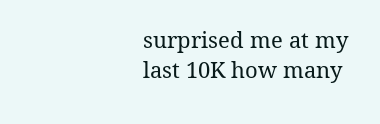surprised me at my last 10K how many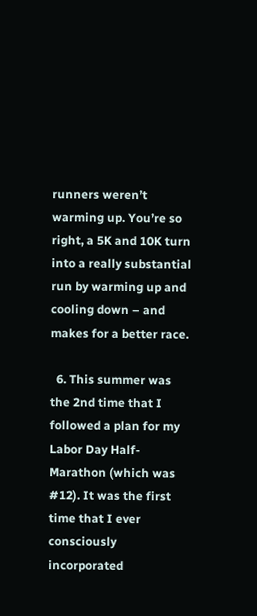runners weren’t warming up. You’re so right, a 5K and 10K turn into a really substantial run by warming up and cooling down – and makes for a better race.

  6. This summer was the 2nd time that I followed a plan for my Labor Day Half-Marathon (which was #12). It was the first time that I ever consciously incorporated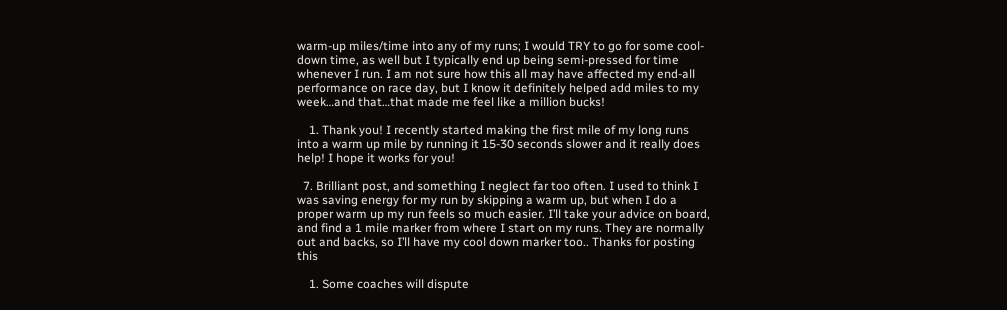warm-up miles/time into any of my runs; I would TRY to go for some cool-down time, as well but I typically end up being semi-pressed for time whenever I run. I am not sure how this all may have affected my end-all performance on race day, but I know it definitely helped add miles to my week…and that…that made me feel like a million bucks!

    1. Thank you! I recently started making the first mile of my long runs into a warm up mile by running it 15-30 seconds slower and it really does help! I hope it works for you!

  7. Brilliant post, and something I neglect far too often. I used to think I was saving energy for my run by skipping a warm up, but when I do a proper warm up my run feels so much easier. I’ll take your advice on board, and find a 1 mile marker from where I start on my runs. They are normally out and backs, so I’ll have my cool down marker too.. Thanks for posting this

    1. Some coaches will dispute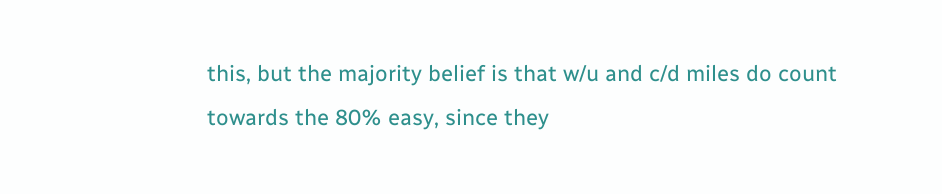this, but the majority belief is that w/u and c/d miles do count towards the 80% easy, since they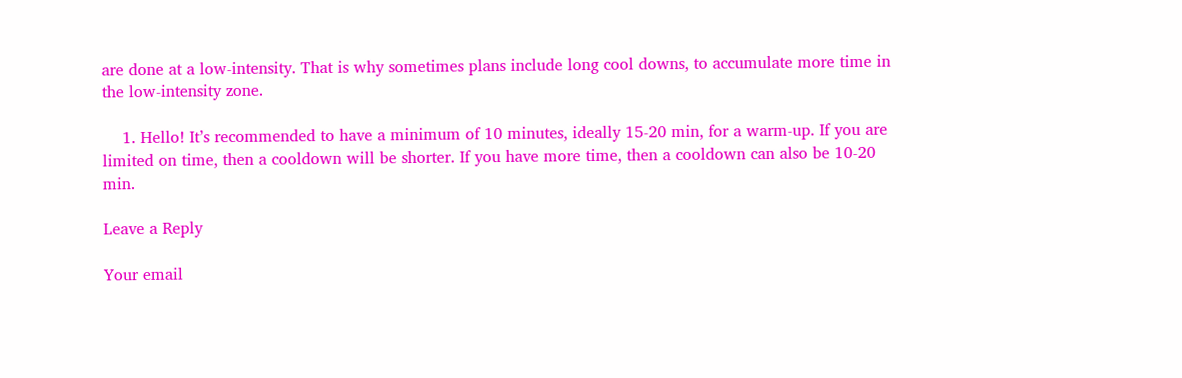are done at a low-intensity. That is why sometimes plans include long cool downs, to accumulate more time in the low-intensity zone.

    1. Hello! It’s recommended to have a minimum of 10 minutes, ideally 15-20 min, for a warm-up. If you are limited on time, then a cooldown will be shorter. If you have more time, then a cooldown can also be 10-20 min.

Leave a Reply

Your email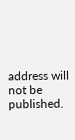address will not be published.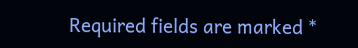Required fields are marked *